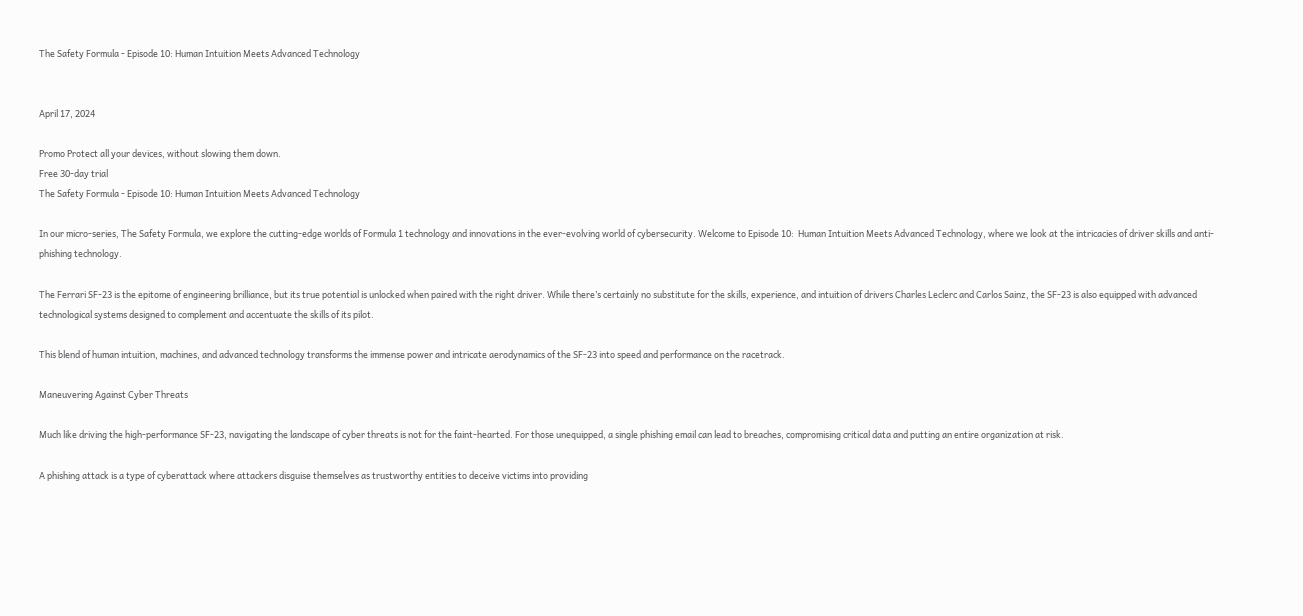The Safety Formula - Episode 10: Human Intuition Meets Advanced Technology


April 17, 2024

Promo Protect all your devices, without slowing them down.
Free 30-day trial
The Safety Formula - Episode 10: Human Intuition Meets Advanced Technology

In our micro-series, The Safety Formula, we explore the cutting-edge worlds of Formula 1 technology and innovations in the ever-evolving world of cybersecurity. Welcome to Episode 10:  Human Intuition Meets Advanced Technology, where we look at the intricacies of driver skills and anti-phishing technology.

The Ferrari SF-23 is the epitome of engineering brilliance, but its true potential is unlocked when paired with the right driver. While there’s certainly no substitute for the skills, experience, and intuition of drivers Charles Leclerc and Carlos Sainz, the SF-23 is also equipped with advanced technological systems designed to complement and accentuate the skills of its pilot.

This blend of human intuition, machines, and advanced technology transforms the immense power and intricate aerodynamics of the SF-23 into speed and performance on the racetrack.

Maneuvering Against Cyber Threats

Much like driving the high-performance SF-23, navigating the landscape of cyber threats is not for the faint-hearted. For those unequipped, a single phishing email can lead to breaches, compromising critical data and putting an entire organization at risk.

A phishing attack is a type of cyberattack where attackers disguise themselves as trustworthy entities to deceive victims into providing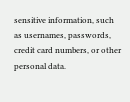sensitive information, such as usernames, passwords, credit card numbers, or other personal data.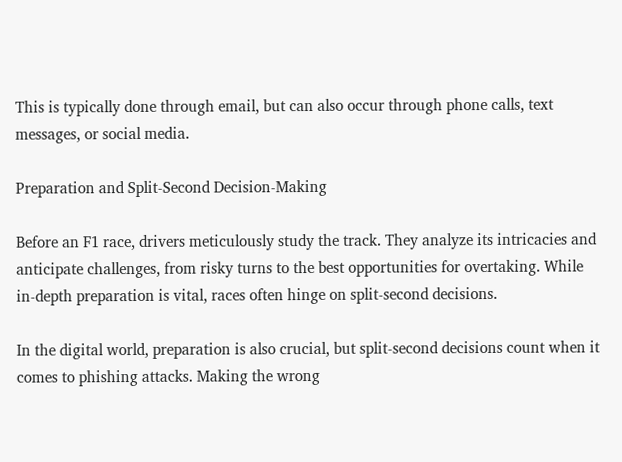This is typically done through email, but can also occur through phone calls, text messages, or social media.

Preparation and Split-Second Decision-Making

Before an F1 race, drivers meticulously study the track. They analyze its intricacies and anticipate challenges, from risky turns to the best opportunities for overtaking. While in-depth preparation is vital, races often hinge on split-second decisions.

In the digital world, preparation is also crucial, but split-second decisions count when it comes to phishing attacks. Making the wrong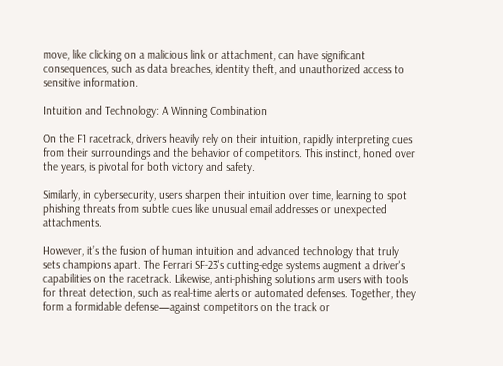move, like clicking on a malicious link or attachment, can have significant consequences, such as data breaches, identity theft, and unauthorized access to sensitive information.

Intuition and Technology: A Winning Combination

On the F1 racetrack, drivers heavily rely on their intuition, rapidly interpreting cues from their surroundings and the behavior of competitors. This instinct, honed over the years, is pivotal for both victory and safety.

Similarly, in cybersecurity, users sharpen their intuition over time, learning to spot phishing threats from subtle cues like unusual email addresses or unexpected attachments.

However, it’s the fusion of human intuition and advanced technology that truly sets champions apart. The Ferrari SF-23's cutting-edge systems augment a driver's capabilities on the racetrack. Likewise, anti-phishing solutions arm users with tools for threat detection, such as real-time alerts or automated defenses. Together, they form a formidable defense—against competitors on the track or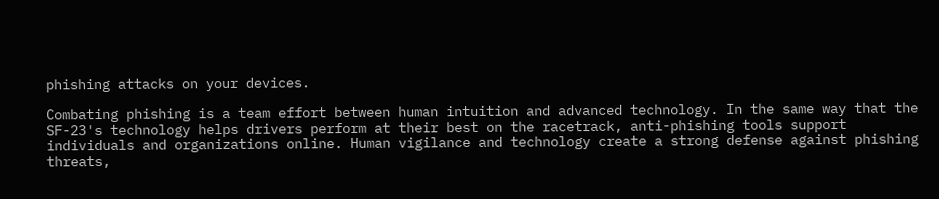phishing attacks on your devices.

Combating phishing is a team effort between human intuition and advanced technology. In the same way that the SF-23's technology helps drivers perform at their best on the racetrack, anti-phishing tools support individuals and organizations online. Human vigilance and technology create a strong defense against phishing threats,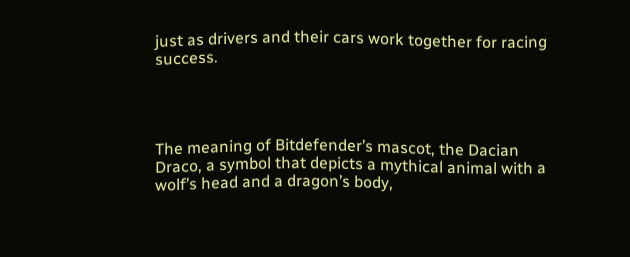just as drivers and their cars work together for racing success.




The meaning of Bitdefender’s mascot, the Dacian Draco, a symbol that depicts a mythical animal with a wolf’s head and a dragon’s body,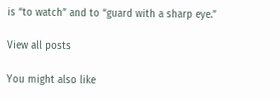is “to watch” and to “guard with a sharp eye.”

View all posts

You might also like